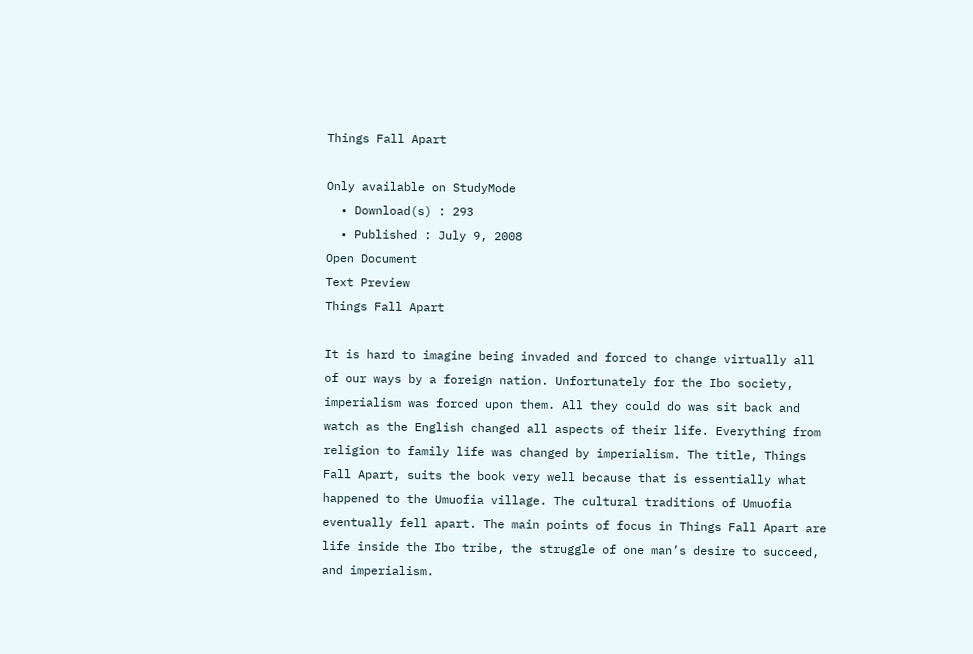Things Fall Apart

Only available on StudyMode
  • Download(s) : 293
  • Published : July 9, 2008
Open Document
Text Preview
Things Fall Apart

It is hard to imagine being invaded and forced to change virtually all of our ways by a foreign nation. Unfortunately for the Ibo society, imperialism was forced upon them. All they could do was sit back and watch as the English changed all aspects of their life. Everything from religion to family life was changed by imperialism. The title, Things Fall Apart, suits the book very well because that is essentially what happened to the Umuofia village. The cultural traditions of Umuofia eventually fell apart. The main points of focus in Things Fall Apart are life inside the Ibo tribe, the struggle of one man’s desire to succeed, and imperialism.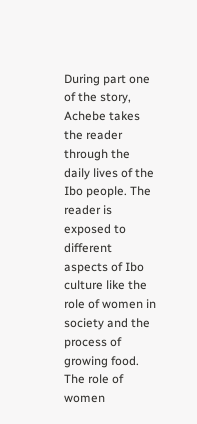During part one of the story, Achebe takes the reader through the daily lives of the Ibo people. The reader is exposed to different aspects of Ibo culture like the role of women in society and the process of growing food. The role of women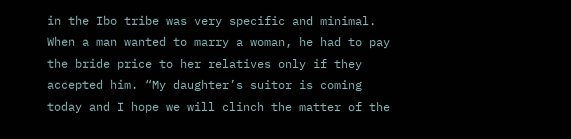in the Ibo tribe was very specific and minimal. When a man wanted to marry a woman, he had to pay the bride price to her relatives only if they accepted him. “My daughter’s suitor is coming today and I hope we will clinch the matter of the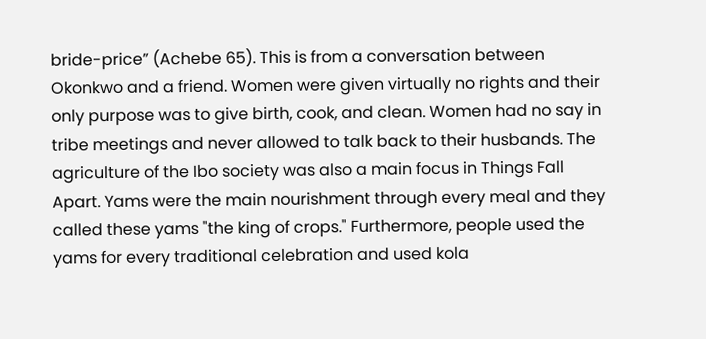bride-price” (Achebe 65). This is from a conversation between Okonkwo and a friend. Women were given virtually no rights and their only purpose was to give birth, cook, and clean. Women had no say in tribe meetings and never allowed to talk back to their husbands. The agriculture of the Ibo society was also a main focus in Things Fall Apart. Yams were the main nourishment through every meal and they called these yams "the king of crops." Furthermore, people used the yams for every traditional celebration and used kola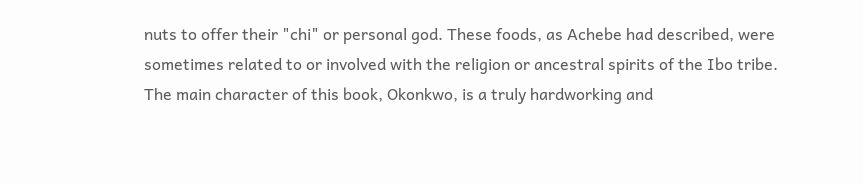nuts to offer their "chi" or personal god. These foods, as Achebe had described, were sometimes related to or involved with the religion or ancestral spirits of the Ibo tribe. The main character of this book, Okonkwo, is a truly hardworking and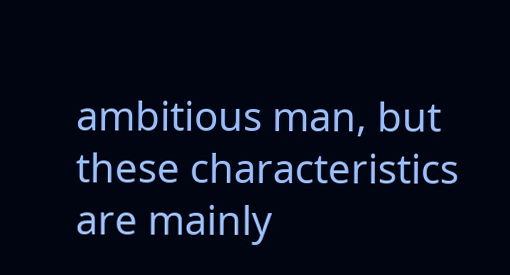ambitious man, but these characteristics are mainly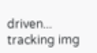driven...
tracking img